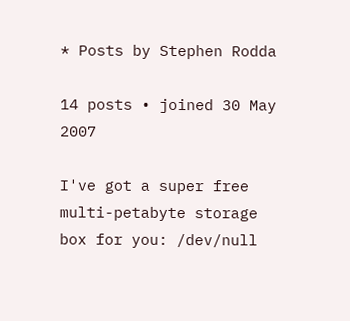* Posts by Stephen Rodda

14 posts • joined 30 May 2007

I've got a super free multi-petabyte storage box for you: /dev/null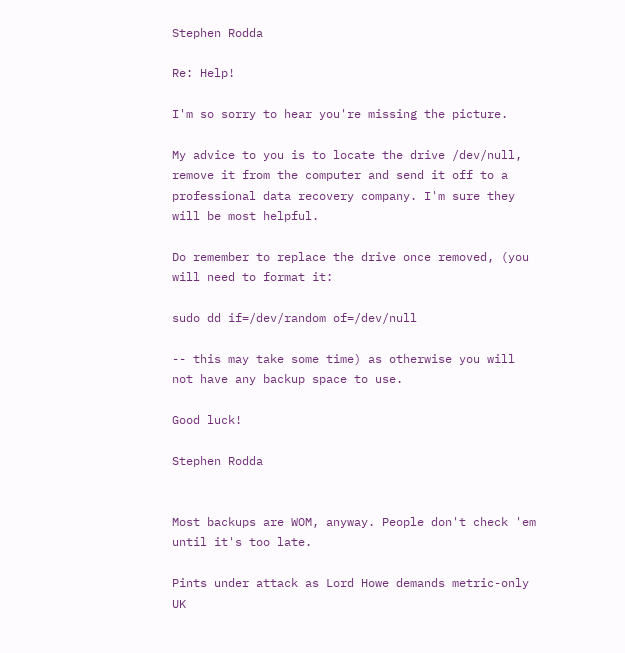Stephen Rodda

Re: Help!

I'm so sorry to hear you're missing the picture.

My advice to you is to locate the drive /dev/null, remove it from the computer and send it off to a professional data recovery company. I'm sure they will be most helpful.

Do remember to replace the drive once removed, (you will need to format it:

sudo dd if=/dev/random of=/dev/null

-- this may take some time) as otherwise you will not have any backup space to use.

Good luck!

Stephen Rodda


Most backups are WOM, anyway. People don't check 'em until it's too late.

Pints under attack as Lord Howe demands metric-only UK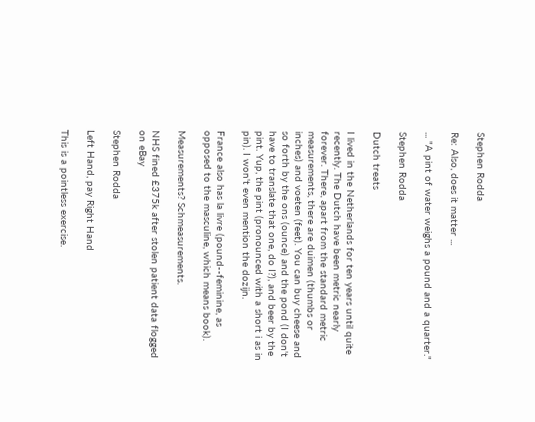Stephen Rodda

Re: Also, does it matter ...

... "A pint of water weighs a pound and a quarter."

Stephen Rodda

Dutch treats

I lived in the Netherlands for ten years until quite recently. The Dutch have been metric nearly forever. There, apart from the standard metric measurements, there are duimen (thumbs or inches) and voeten (feet). You can buy cheese and so forth by the ons (ounce) and the pond (I don't have to translate that one, do I?), and beer by the pint. Yup, the pint (pronounced with a short i as in pin). I won't even mention the dozijn.

France also has la livre (pound--feminine, as opposed to the masculine, which means book).

Measurements? Schmeasurements.

NHS fined £375k after stolen patient data flogged on eBay

Stephen Rodda

Left Hand, pay Right Hand

This is a pointless exercise.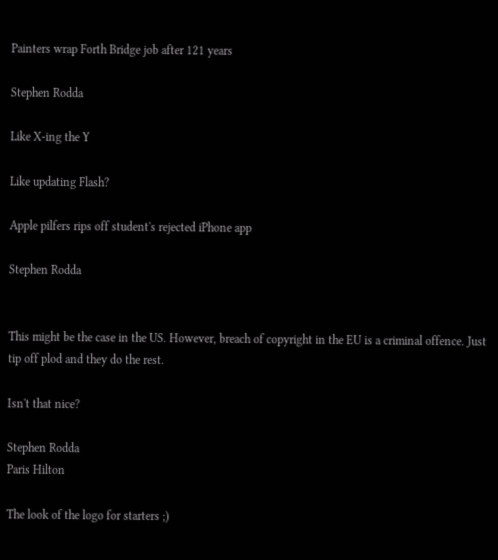Painters wrap Forth Bridge job after 121 years

Stephen Rodda

Like X-ing the Y

Like updating Flash?

Apple pilfers rips off student's rejected iPhone app

Stephen Rodda


This might be the case in the US. However, breach of copyright in the EU is a criminal offence. Just tip off plod and they do the rest.

Isn't that nice?

Stephen Rodda
Paris Hilton

The look of the logo for starters ;)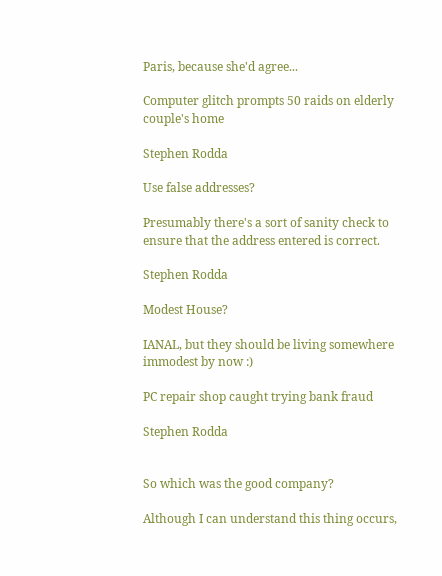Paris, because she'd agree...

Computer glitch prompts 50 raids on elderly couple's home

Stephen Rodda

Use false addresses?

Presumably there's a sort of sanity check to ensure that the address entered is correct.

Stephen Rodda

Modest House?

IANAL, but they should be living somewhere immodest by now :)

PC repair shop caught trying bank fraud

Stephen Rodda


So which was the good company?

Although I can understand this thing occurs,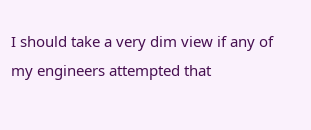I should take a very dim view if any of my engineers attempted that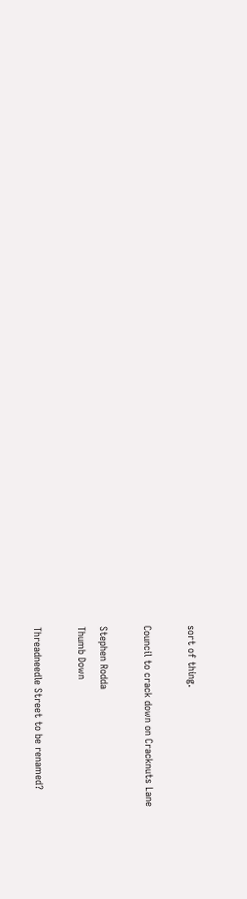sort of thing.

Council to crack down on Cracknuts Lane

Stephen Rodda
Thumb Down

Threadneedle Street to be renamed?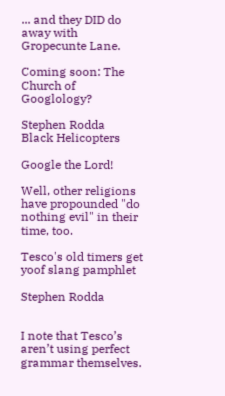... and they DID do away with Gropecunte Lane.

Coming soon: The Church of Googlology?

Stephen Rodda
Black Helicopters

Google the Lord!

Well, other religions have propounded "do nothing evil" in their time, too.

Tesco's old timers get yoof slang pamphlet

Stephen Rodda


I note that Tesco’s aren’t using perfect grammar themselves.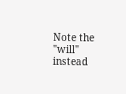Note the "will" instead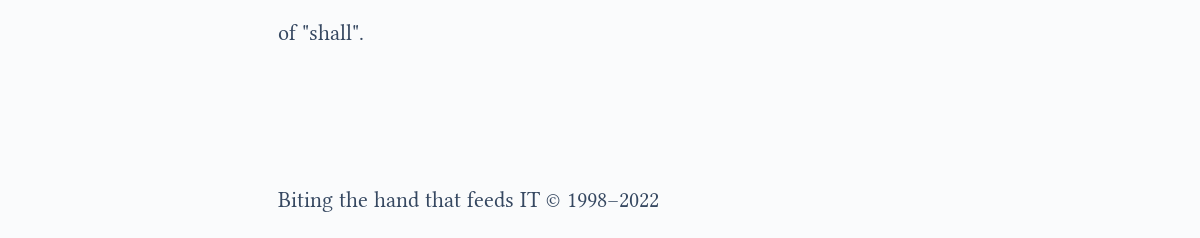of "shall".



Biting the hand that feeds IT © 1998–2022